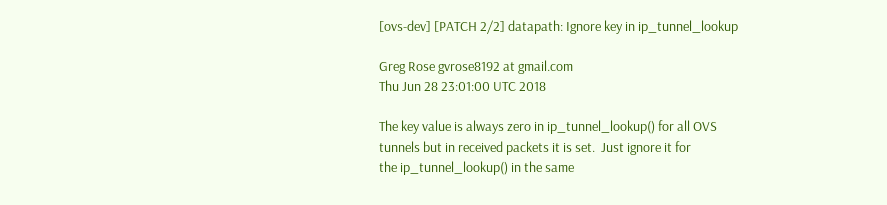[ovs-dev] [PATCH 2/2] datapath: Ignore key in ip_tunnel_lookup

Greg Rose gvrose8192 at gmail.com
Thu Jun 28 23:01:00 UTC 2018

The key value is always zero in ip_tunnel_lookup() for all OVS
tunnels but in received packets it is set.  Just ignore it for
the ip_tunnel_lookup() in the same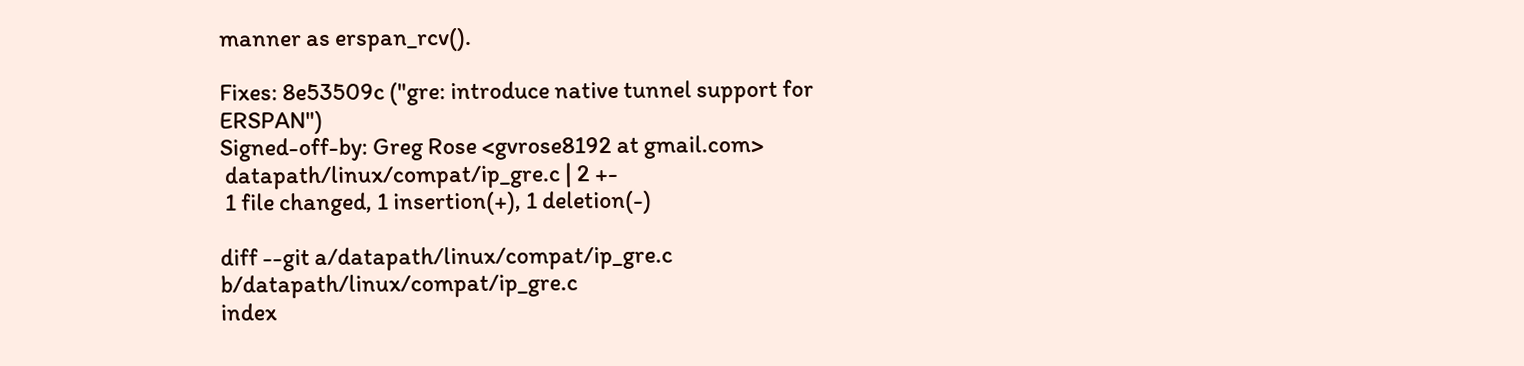manner as erspan_rcv().

Fixes: 8e53509c ("gre: introduce native tunnel support for ERSPAN")
Signed-off-by: Greg Rose <gvrose8192 at gmail.com>
 datapath/linux/compat/ip_gre.c | 2 +-
 1 file changed, 1 insertion(+), 1 deletion(-)

diff --git a/datapath/linux/compat/ip_gre.c b/datapath/linux/compat/ip_gre.c
index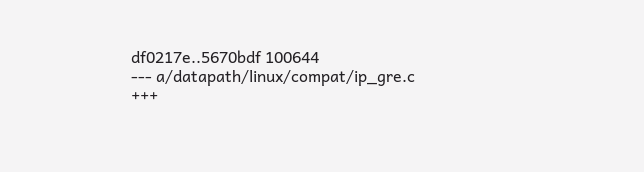df0217e..5670bdf 100644
--- a/datapath/linux/compat/ip_gre.c
+++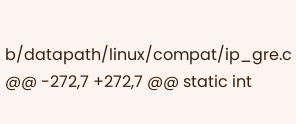b/datapath/linux/compat/ip_gre.c
@@ -272,7 +272,7 @@ static int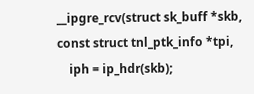__ipgre_rcv(struct sk_buff *skb, const struct tnl_ptk_info *tpi,
    iph = ip_hdr(skb);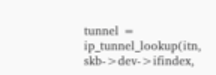tunnel = ip_tunnel_lookup(itn, skb->dev->ifindex,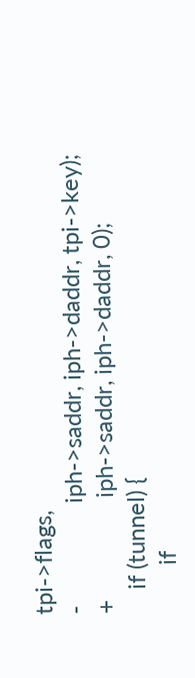tpi->flags,
-                 iph->saddr, iph->daddr, tpi->key);
+                 iph->saddr, iph->daddr, 0);
    if (tunnel) {
        if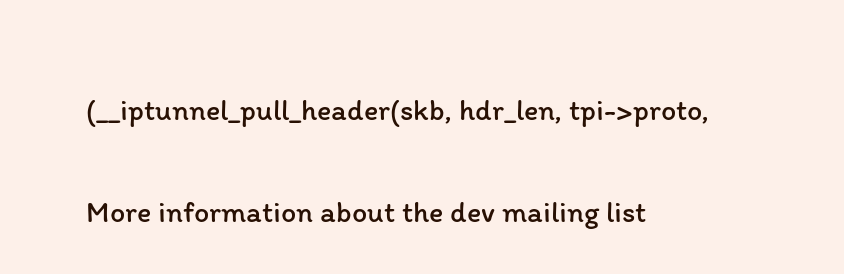(__iptunnel_pull_header(skb, hdr_len, tpi->proto,

More information about the dev mailing list